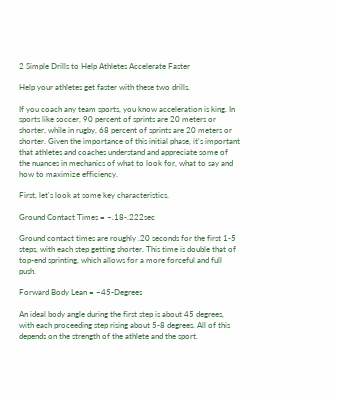2 Simple Drills to Help Athletes Accelerate Faster

Help your athletes get faster with these two drills.

If you coach any team sports, you know acceleration is king. In sports like soccer, 90 percent of sprints are 20 meters or shorter, while in rugby, 68 percent of sprints are 20 meters or shorter. Given the importance of this initial phase, it's important that athletes and coaches understand and appreciate some of the nuances in mechanics of what to look for, what to say and how to maximize efficiency.

First, let's look at some key characteristics.

Ground Contact Times = ~.18-.222sec

Ground contact times are roughly .20 seconds for the first 1-5 steps, with each step getting shorter. This time is double that of top-end sprinting, which allows for a more forceful and full push.

Forward Body Lean = ~45-Degrees

An ideal body angle during the first step is about 45 degrees, with each proceeding step rising about 5-8 degrees. All of this depends on the strength of the athlete and the sport.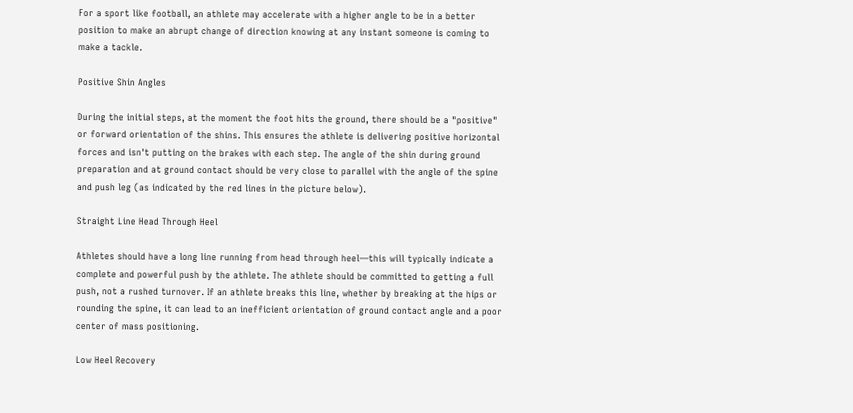For a sport like football, an athlete may accelerate with a higher angle to be in a better position to make an abrupt change of direction knowing at any instant someone is coming to make a tackle.

Positive Shin Angles

During the initial steps, at the moment the foot hits the ground, there should be a "positive" or forward orientation of the shins. This ensures the athlete is delivering positive horizontal forces and isn't putting on the brakes with each step. The angle of the shin during ground preparation and at ground contact should be very close to parallel with the angle of the spine and push leg (as indicated by the red lines in the picture below).

Straight Line Head Through Heel

Athletes should have a long line running from head through heel—this will typically indicate a complete and powerful push by the athlete. The athlete should be committed to getting a full push, not a rushed turnover. If an athlete breaks this line, whether by breaking at the hips or rounding the spine, it can lead to an inefficient orientation of ground contact angle and a poor center of mass positioning.

Low Heel Recovery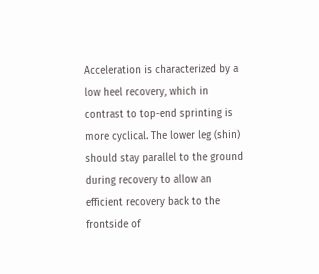Acceleration is characterized by a low heel recovery, which in contrast to top-end sprinting is more cyclical. The lower leg (shin) should stay parallel to the ground during recovery to allow an efficient recovery back to the frontside of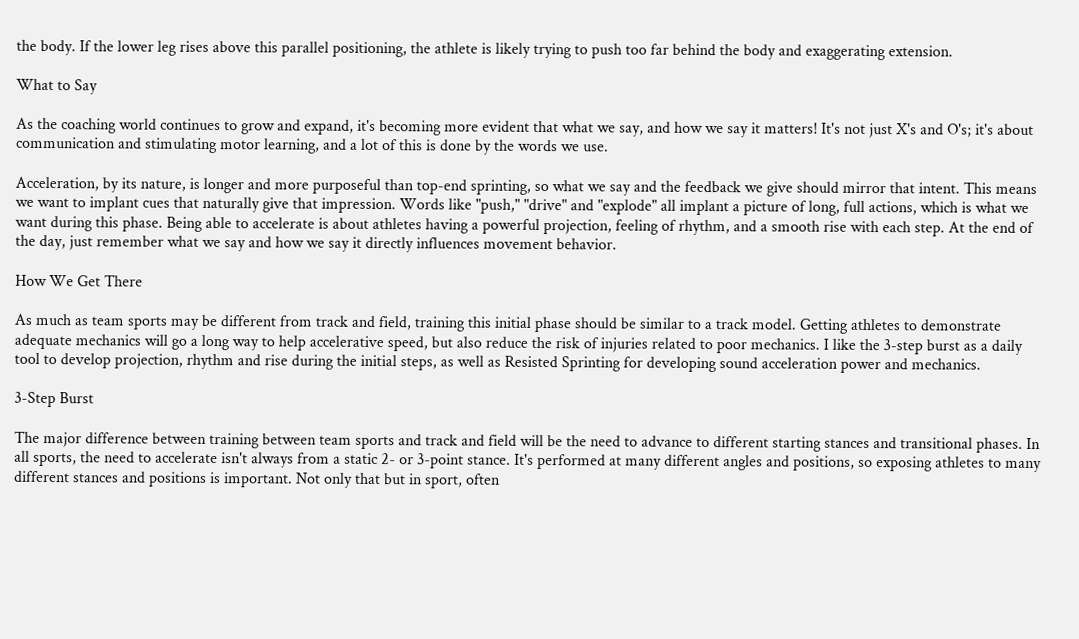the body. If the lower leg rises above this parallel positioning, the athlete is likely trying to push too far behind the body and exaggerating extension.

What to Say

As the coaching world continues to grow and expand, it's becoming more evident that what we say, and how we say it matters! It's not just X's and O's; it's about communication and stimulating motor learning, and a lot of this is done by the words we use.

Acceleration, by its nature, is longer and more purposeful than top-end sprinting, so what we say and the feedback we give should mirror that intent. This means we want to implant cues that naturally give that impression. Words like "push," "drive" and "explode" all implant a picture of long, full actions, which is what we want during this phase. Being able to accelerate is about athletes having a powerful projection, feeling of rhythm, and a smooth rise with each step. At the end of the day, just remember what we say and how we say it directly influences movement behavior.

How We Get There

As much as team sports may be different from track and field, training this initial phase should be similar to a track model. Getting athletes to demonstrate adequate mechanics will go a long way to help accelerative speed, but also reduce the risk of injuries related to poor mechanics. I like the 3-step burst as a daily tool to develop projection, rhythm and rise during the initial steps, as well as Resisted Sprinting for developing sound acceleration power and mechanics.

3-Step Burst

The major difference between training between team sports and track and field will be the need to advance to different starting stances and transitional phases. In all sports, the need to accelerate isn't always from a static 2- or 3-point stance. It's performed at many different angles and positions, so exposing athletes to many different stances and positions is important. Not only that but in sport, often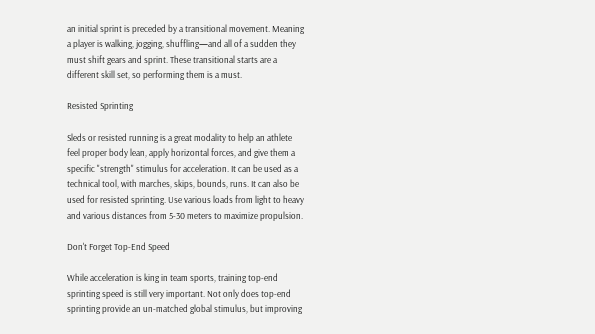an initial sprint is preceded by a transitional movement. Meaning a player is walking, jogging, shuffling—and all of a sudden they must shift gears and sprint. These transitional starts are a different skill set, so performing them is a must.

Resisted Sprinting

Sleds or resisted running is a great modality to help an athlete feel proper body lean, apply horizontal forces, and give them a specific "strength" stimulus for acceleration. It can be used as a technical tool, with marches, skips, bounds, runs. It can also be used for resisted sprinting. Use various loads from light to heavy and various distances from 5-30 meters to maximize propulsion.

Don't Forget Top-End Speed

While acceleration is king in team sports, training top-end sprinting speed is still very important. Not only does top-end sprinting provide an un-matched global stimulus, but improving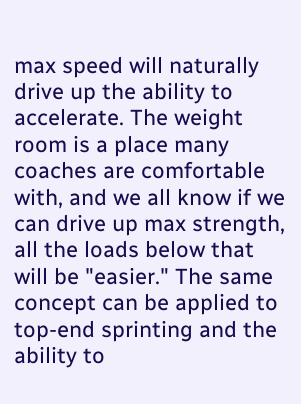max speed will naturally drive up the ability to accelerate. The weight room is a place many coaches are comfortable with, and we all know if we can drive up max strength, all the loads below that will be "easier." The same concept can be applied to top-end sprinting and the ability to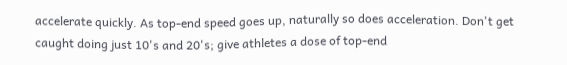accelerate quickly. As top-end speed goes up, naturally so does acceleration. Don't get caught doing just 10's and 20's; give athletes a dose of top-end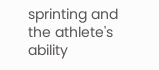sprinting and the athlete's ability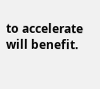to accelerate will benefit.